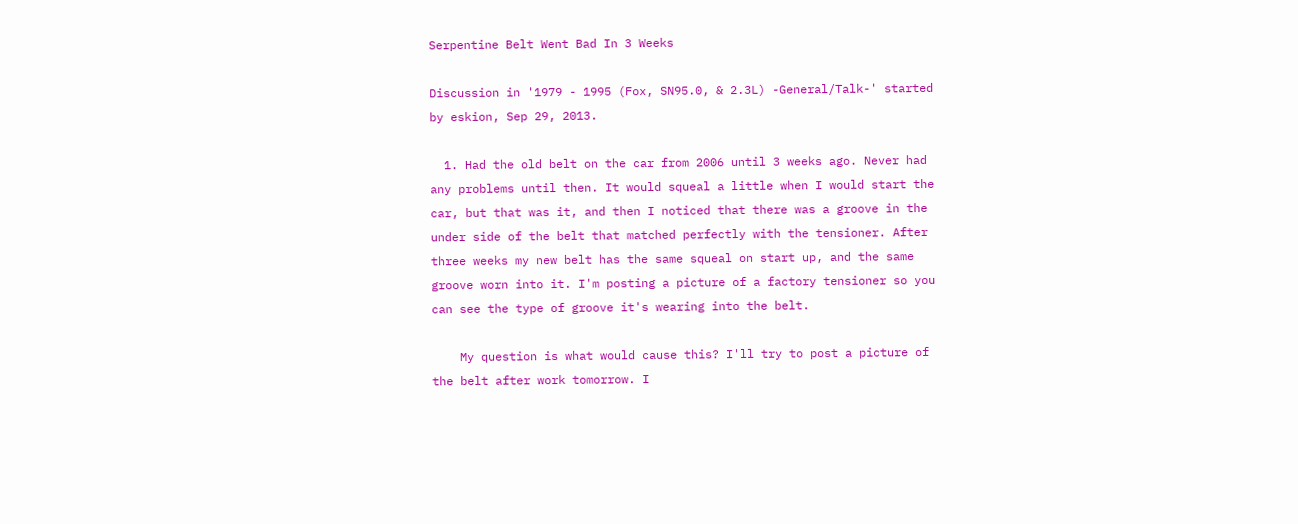Serpentine Belt Went Bad In 3 Weeks

Discussion in '1979 - 1995 (Fox, SN95.0, & 2.3L) -General/Talk-' started by eskion, Sep 29, 2013.

  1. Had the old belt on the car from 2006 until 3 weeks ago. Never had any problems until then. It would squeal a little when I would start the car, but that was it, and then I noticed that there was a groove in the under side of the belt that matched perfectly with the tensioner. After three weeks my new belt has the same squeal on start up, and the same groove worn into it. I'm posting a picture of a factory tensioner so you can see the type of groove it's wearing into the belt.

    My question is what would cause this? I'll try to post a picture of the belt after work tomorrow. I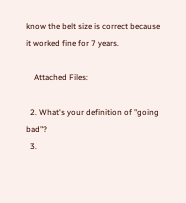know the belt size is correct because it worked fine for 7 years.

    Attached Files:

  2. What's your definition of "going bad"?
  3.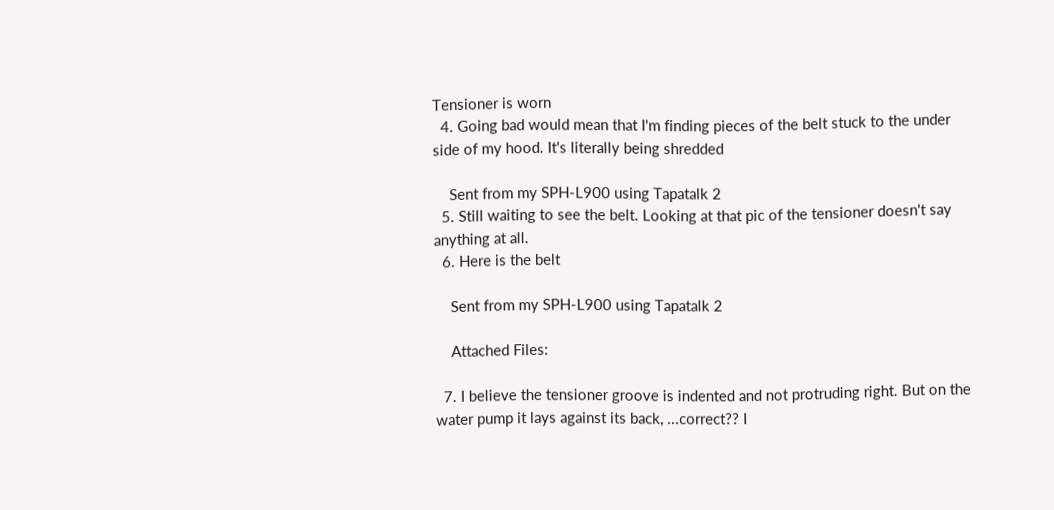Tensioner is worn
  4. Going bad would mean that I'm finding pieces of the belt stuck to the under side of my hood. It's literally being shredded

    Sent from my SPH-L900 using Tapatalk 2
  5. Still waiting to see the belt. Looking at that pic of the tensioner doesn't say anything at all.
  6. Here is the belt

    Sent from my SPH-L900 using Tapatalk 2

    Attached Files:

  7. I believe the tensioner groove is indented and not protruding right. But on the water pump it lays against its back, ...correct?? I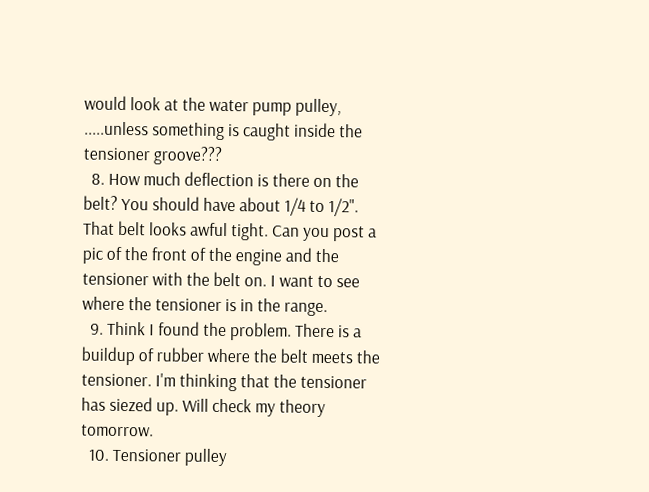would look at the water pump pulley, .....unless something is caught inside the tensioner groove???
  8. How much deflection is there on the belt? You should have about 1/4 to 1/2". That belt looks awful tight. Can you post a pic of the front of the engine and the tensioner with the belt on. I want to see where the tensioner is in the range.
  9. Think I found the problem. There is a buildup of rubber where the belt meets the tensioner. I'm thinking that the tensioner has siezed up. Will check my theory tomorrow.
  10. Tensioner pulley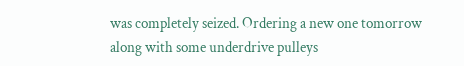was completely seized. Ordering a new one tomorrow along with some underdrive pulleys